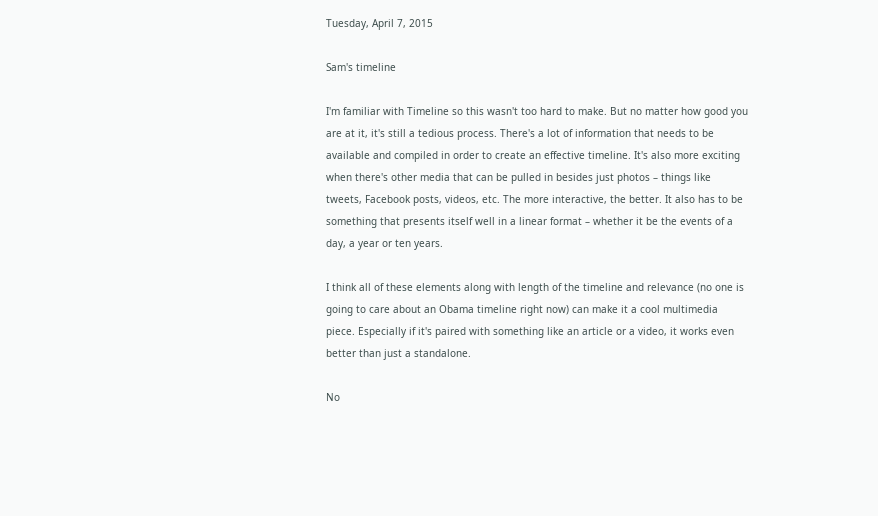Tuesday, April 7, 2015

Sam's timeline

I'm familiar with Timeline so this wasn't too hard to make. But no matter how good you are at it, it's still a tedious process. There's a lot of information that needs to be available and compiled in order to create an effective timeline. It's also more exciting when there's other media that can be pulled in besides just photos – things like tweets, Facebook posts, videos, etc. The more interactive, the better. It also has to be something that presents itself well in a linear format – whether it be the events of a day, a year or ten years.

I think all of these elements along with length of the timeline and relevance (no one is going to care about an Obama timeline right now) can make it a cool multimedia piece. Especially if it's paired with something like an article or a video, it works even better than just a standalone.

No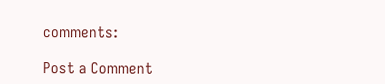comments:

Post a Comment